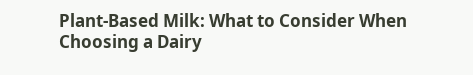Plant-Based Milk: What to Consider When Choosing a Dairy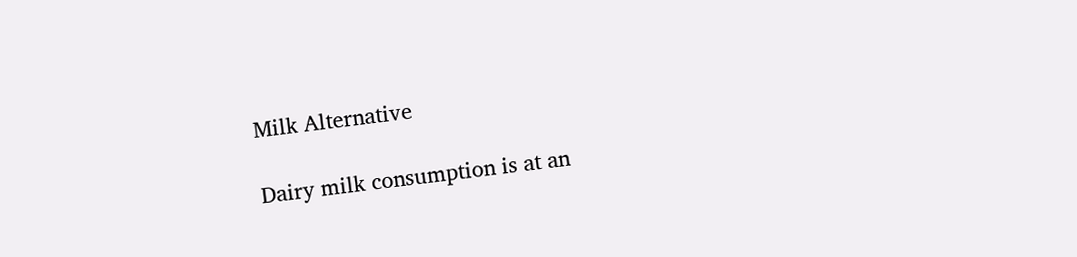Milk Alternative

Dairy milk consumption is at an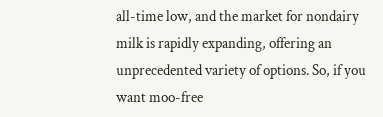all-time low, and the market for nondairy milk is rapidly expanding, offering an unprecedented variety of options. So, if you want moo-free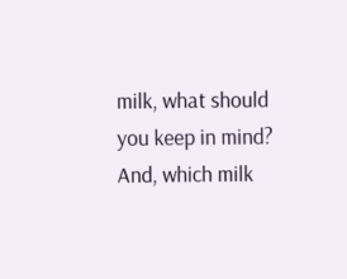milk, what should you keep in mind? And, which milk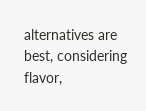alternatives are best, considering flavor,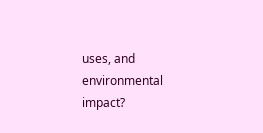uses, and environmental impact?